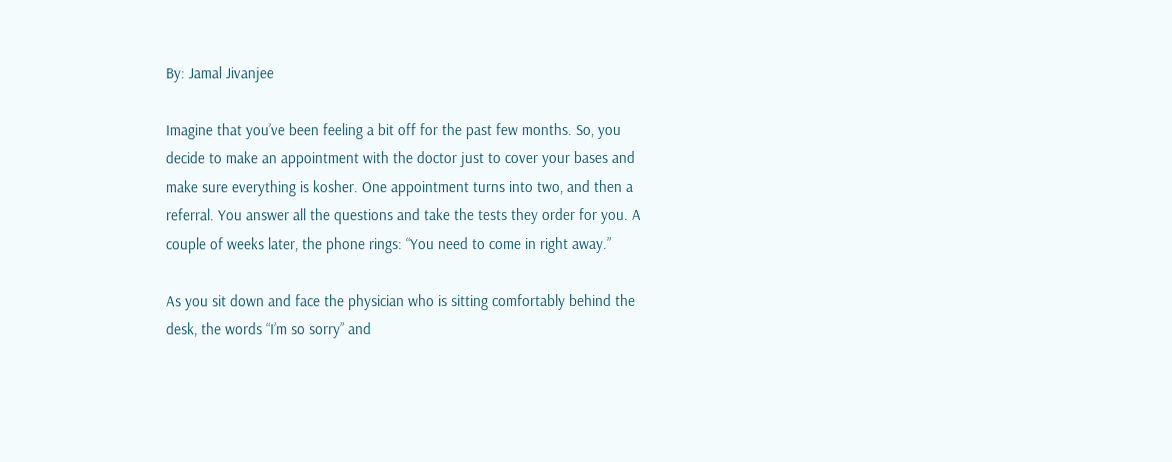By: Jamal Jivanjee

Imagine that you’ve been feeling a bit off for the past few months. So, you decide to make an appointment with the doctor just to cover your bases and make sure everything is kosher. One appointment turns into two, and then a referral. You answer all the questions and take the tests they order for you. A couple of weeks later, the phone rings: “You need to come in right away.”

As you sit down and face the physician who is sitting comfortably behind the desk, the words “I’m so sorry” and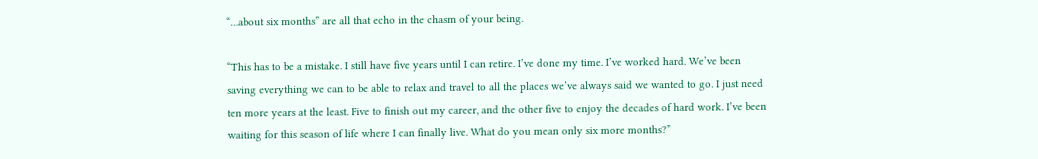“…about six months” are all that echo in the chasm of your being.

“This has to be a mistake. I still have five years until I can retire. I’ve done my time. I’ve worked hard. We’ve been saving everything we can to be able to relax and travel to all the places we’ve always said we wanted to go. I just need ten more years at the least. Five to finish out my career, and the other five to enjoy the decades of hard work. I’ve been waiting for this season of life where I can finally live. What do you mean only six more months?”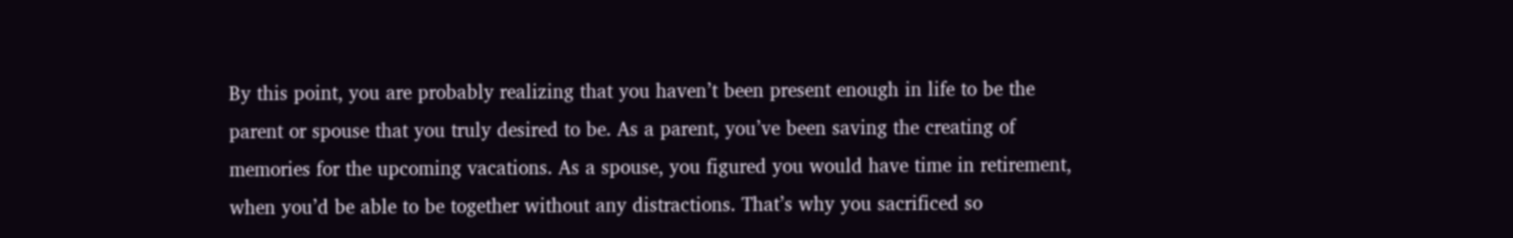By this point, you are probably realizing that you haven’t been present enough in life to be the parent or spouse that you truly desired to be. As a parent, you’ve been saving the creating of memories for the upcoming vacations. As a spouse, you figured you would have time in retirement, when you’d be able to be together without any distractions. That’s why you sacrificed so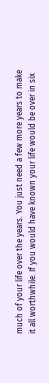much of your life over the years. You just need a few more years to make it all worthwhile. If you would have known your life would be over in six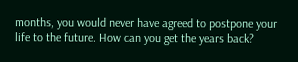months, you would never have agreed to postpone your life to the future. How can you get the years back?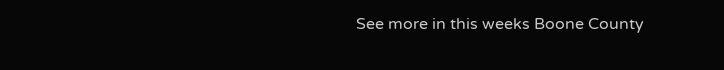See more in this weeks Boone County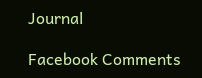Journal

Facebook Comments